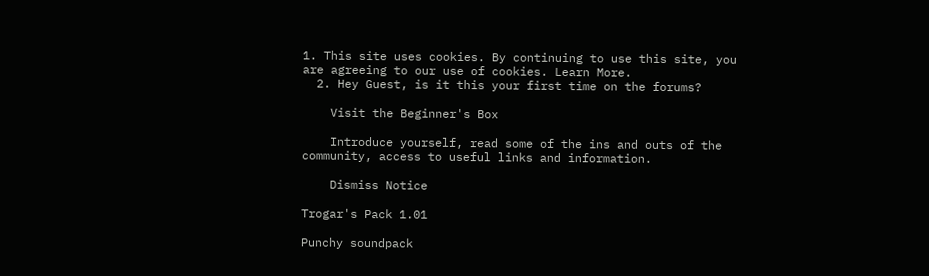1. This site uses cookies. By continuing to use this site, you are agreeing to our use of cookies. Learn More.
  2. Hey Guest, is it this your first time on the forums?

    Visit the Beginner's Box

    Introduce yourself, read some of the ins and outs of the community, access to useful links and information.

    Dismiss Notice

Trogar's Pack 1.01

Punchy soundpack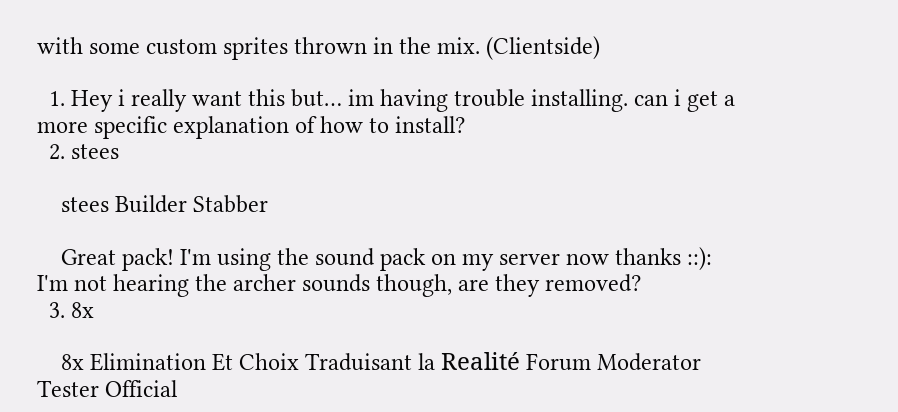with some custom sprites thrown in the mix. (Clientside)

  1. Hey i really want this but… im having trouble installing. can i get a more specific explanation of how to install?
  2. stees

    stees Builder Stabber

    Great pack! I'm using the sound pack on my server now thanks ::): I'm not hearing the archer sounds though, are they removed?
  3. 8x

    8x Elimination Et Choix Traduisant la Realité Forum Moderator Tester Official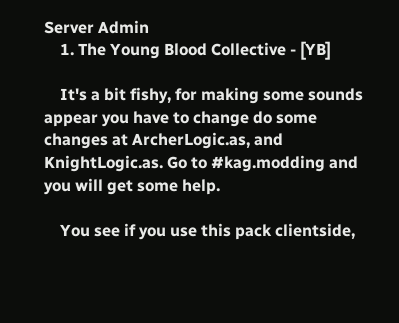Server Admin
    1. The Young Blood Collective - [YB]

    It's a bit fishy, for making some sounds appear you have to change do some changes at ArcherLogic.as, and KnightLogic.as. Go to #kag.modding and you will get some help.

    You see if you use this pack clientside,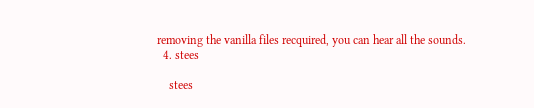removing the vanilla files recquired, you can hear all the sounds.
  4. stees

    stees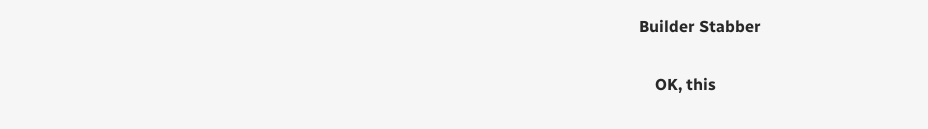Builder Stabber

    OK, this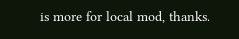is more for local mod, thanks.